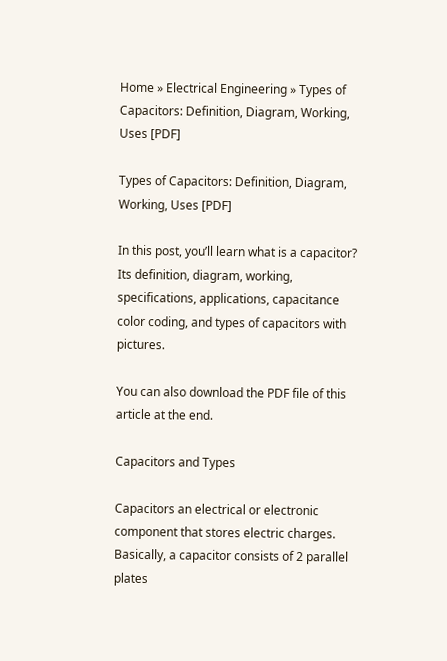Home » Electrical Engineering » Types of Capacitors: Definition, Diagram, Working, Uses [PDF]

Types of Capacitors: Definition, Diagram, Working, Uses [PDF]

In this post, you’ll learn what is a capacitor? Its definition, diagram, working, specifications, applications, capacitance color coding, and types of capacitors with pictures.

You can also download the PDF file of this article at the end.

Capacitors and Types

Capacitors an electrical or electronic component that stores electric charges. Basically, a capacitor consists of 2 parallel plates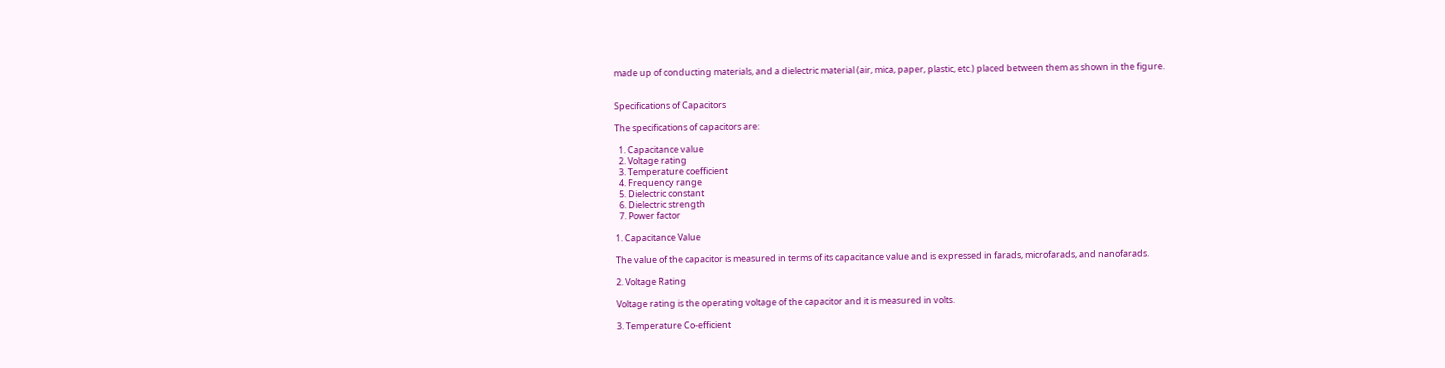made up of conducting materials, and a dielectric material (air, mica, paper, plastic, etc.) placed between them as shown in the figure.


Specifications of Capacitors

The specifications of capacitors are:

  1. Capacitance value
  2. Voltage rating
  3. Temperature coefficient
  4. Frequency range
  5. Dielectric constant
  6. Dielectric strength
  7. Power factor

1. Capacitance Value

The value of the capacitor is measured in terms of its capacitance value and is expressed in farads, microfarads, and nanofarads.

2. Voltage Rating

Voltage rating is the operating voltage of the capacitor and it is measured in volts.

3. Temperature Co-efficient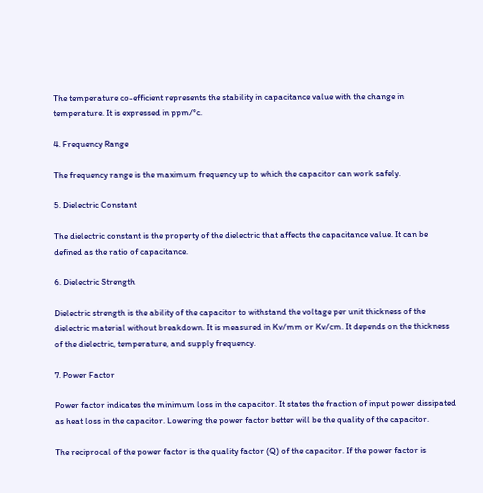The temperature co-efficient represents the stability in capacitance value with the change in temperature. It is expressed in ppm/°c.

4. Frequency Range

The frequency range is the maximum frequency up to which the capacitor can work safely.

5. Dielectric Constant

The dielectric constant is the property of the dielectric that affects the capacitance value. It can be defined as the ratio of capacitance.

6. Dielectric Strength

Dielectric strength is the ability of the capacitor to withstand the voltage per unit thickness of the dielectric material without breakdown. It is measured in Kv/mm or Kv/cm. It depends on the thickness of the dielectric, temperature, and supply frequency.

7. Power Factor

Power factor indicates the minimum loss in the capacitor. It states the fraction of input power dissipated as heat loss in the capacitor. Lowering the power factor better will be the quality of the capacitor.

The reciprocal of the power factor is the quality factor (Q) of the capacitor. If the power factor is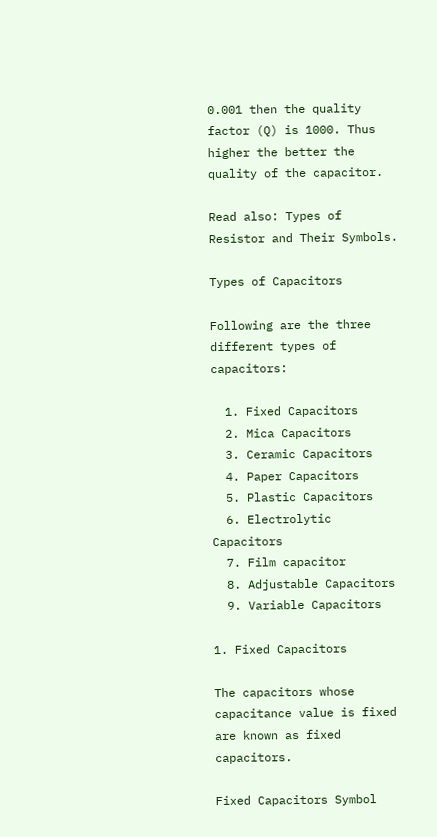0.001 then the quality factor (Q) is 1000. Thus higher the better the quality of the capacitor.

Read also: Types of Resistor and Their Symbols.

Types of Capacitors

Following are the three different types of capacitors:

  1. Fixed Capacitors
  2. Mica Capacitors
  3. Ceramic Capacitors
  4. Paper Capacitors
  5. Plastic Capacitors
  6. Electrolytic Capacitors
  7. Film capacitor
  8. Adjustable Capacitors
  9. Variable Capacitors

1. Fixed Capacitors

The capacitors whose capacitance value is fixed are known as fixed capacitors.

Fixed Capacitors Symbol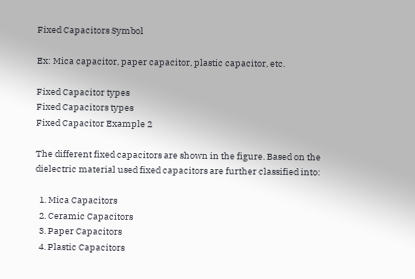Fixed Capacitors Symbol

Ex: Mica capacitor, paper capacitor, plastic capacitor, etc.

Fixed Capacitor types
Fixed Capacitors types
Fixed Capacitor Example 2

The different fixed capacitors are shown in the figure. Based on the dielectric material used fixed capacitors are further classified into:

  1. Mica Capacitors
  2. Ceramic Capacitors
  3. Paper Capacitors
  4. Plastic Capacitors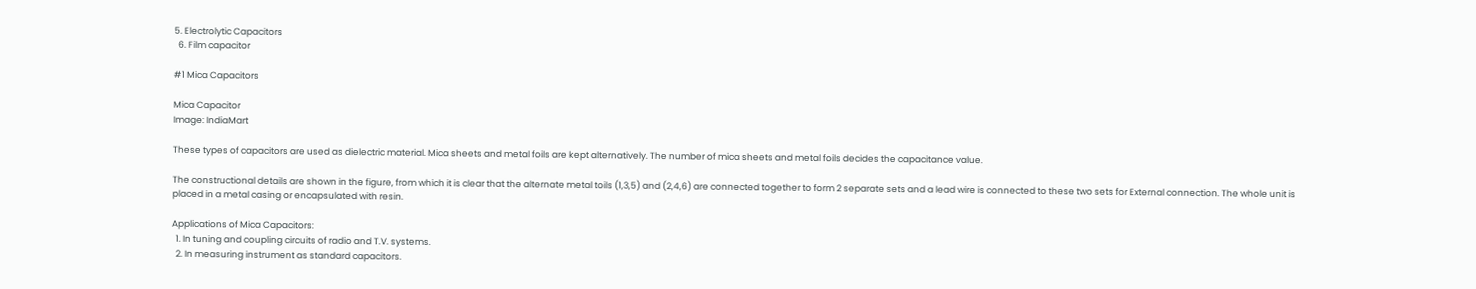5. Electrolytic Capacitors
  6. Film capacitor

#1 Mica Capacitors

Mica Capacitor
Image: IndiaMart

These types of capacitors are used as dielectric material. Mica sheets and metal foils are kept alternatively. The number of mica sheets and metal foils decides the capacitance value.

The constructional details are shown in the figure, from which it is clear that the alternate metal toils (1,3,5) and (2,4,6) are connected together to form 2 separate sets and a lead wire is connected to these two sets for External connection. The whole unit is placed in a metal casing or encapsulated with resin.

Applications of Mica Capacitors:
  1. In tuning and coupling circuits of radio and T.V. systems.
  2. In measuring instrument as standard capacitors.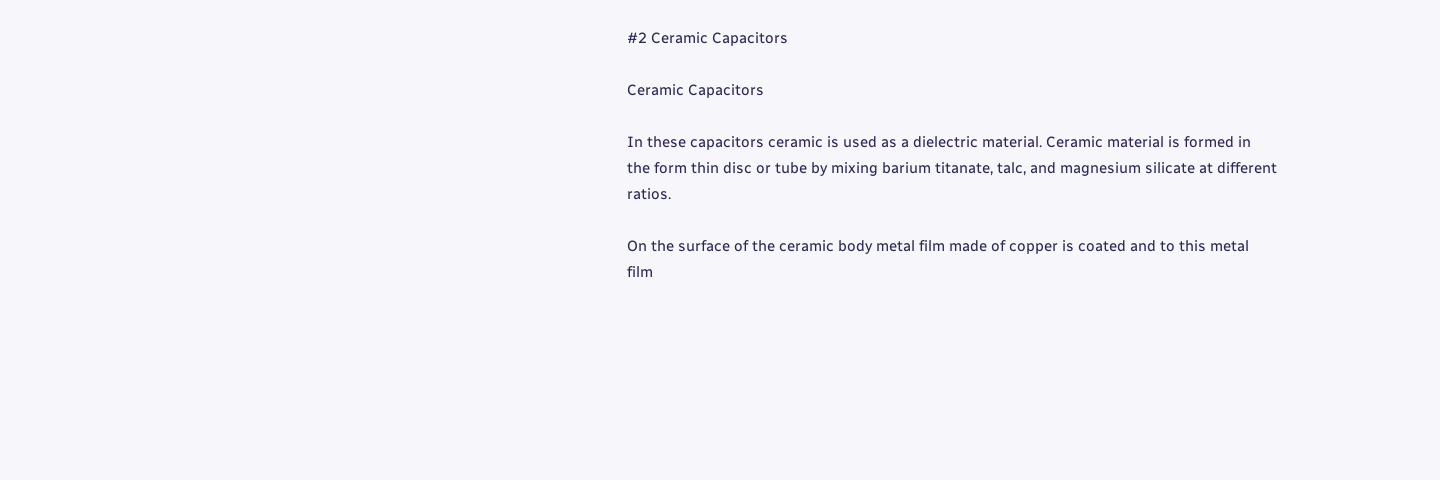#2 Ceramic Capacitors

Ceramic Capacitors

In these capacitors ceramic is used as a dielectric material. Ceramic material is formed in the form thin disc or tube by mixing barium titanate, talc, and magnesium silicate at different ratios.

On the surface of the ceramic body metal film made of copper is coated and to this metal film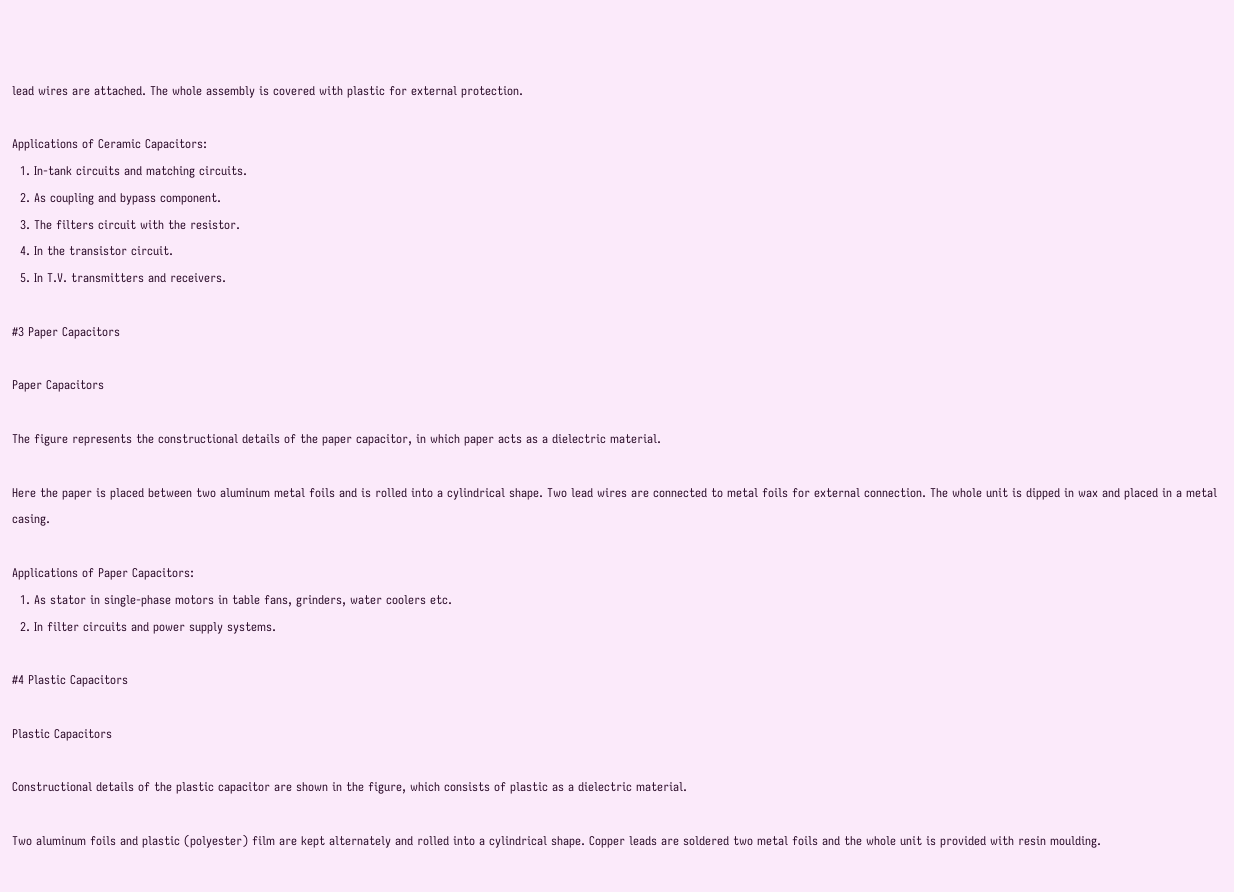lead wires are attached. The whole assembly is covered with plastic for external protection.

Applications of Ceramic Capacitors:
  1. In-tank circuits and matching circuits.
  2. As coupling and bypass component.
  3. The filters circuit with the resistor.
  4. In the transistor circuit.
  5. In T.V. transmitters and receivers.

#3 Paper Capacitors

Paper Capacitors

The figure represents the constructional details of the paper capacitor, in which paper acts as a dielectric material.

Here the paper is placed between two aluminum metal foils and is rolled into a cylindrical shape. Two lead wires are connected to metal foils for external connection. The whole unit is dipped in wax and placed in a metal casing.

Applications of Paper Capacitors:
  1. As stator in single-phase motors in table fans, grinders, water coolers etc.
  2. In filter circuits and power supply systems.

#4 Plastic Capacitors

Plastic Capacitors

Constructional details of the plastic capacitor are shown in the figure, which consists of plastic as a dielectric material.

Two aluminum foils and plastic (polyester) film are kept alternately and rolled into a cylindrical shape. Copper leads are soldered two metal foils and the whole unit is provided with resin moulding.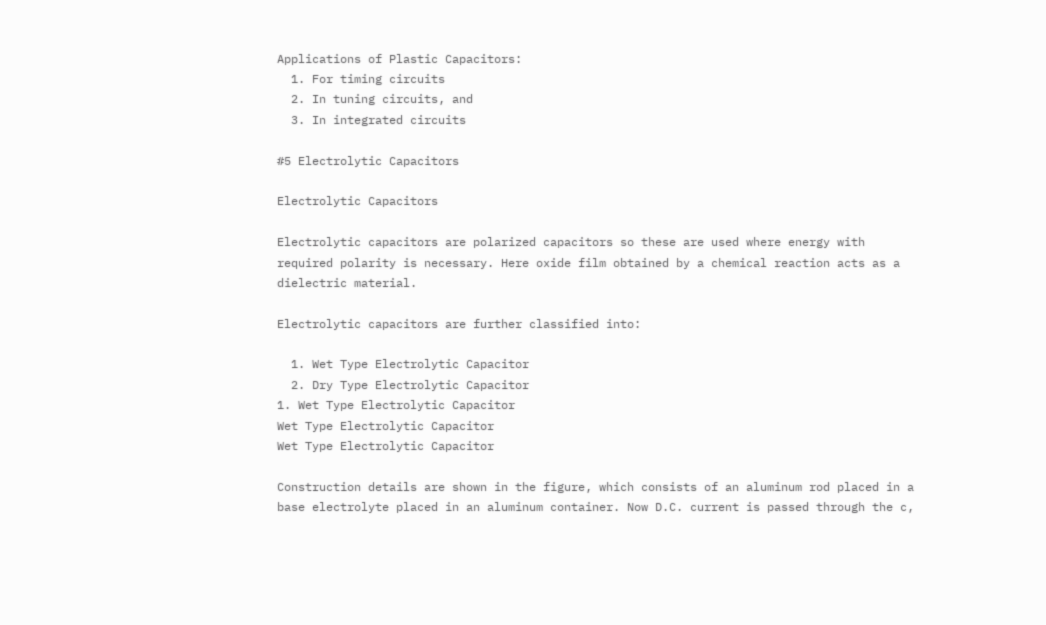Applications of Plastic Capacitors:
  1. For timing circuits
  2. In tuning circuits, and
  3. In integrated circuits

#5 Electrolytic Capacitors

Electrolytic Capacitors

Electrolytic capacitors are polarized capacitors so these are used where energy with required polarity is necessary. Here oxide film obtained by a chemical reaction acts as a dielectric material.

Electrolytic capacitors are further classified into:

  1. Wet Type Electrolytic Capacitor
  2. Dry Type Electrolytic Capacitor
1. Wet Type Electrolytic Capacitor
Wet Type Electrolytic Capacitor
Wet Type Electrolytic Capacitor

Construction details are shown in the figure, which consists of an aluminum rod placed in a base electrolyte placed in an aluminum container. Now D.C. current is passed through the c,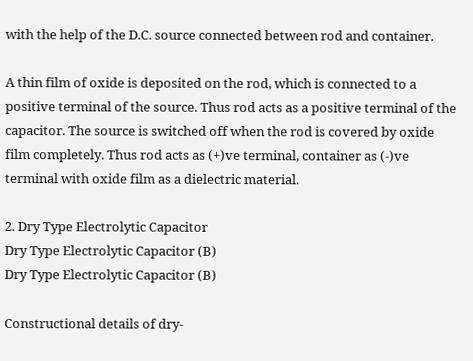with the help of the D.C. source connected between rod and container.

A thin film of oxide is deposited on the rod, which is connected to a positive terminal of the source. Thus rod acts as a positive terminal of the capacitor. The source is switched off when the rod is covered by oxide film completely. Thus rod acts as (+)ve terminal, container as (-)ve terminal with oxide film as a dielectric material.

2. Dry Type Electrolytic Capacitor
Dry Type Electrolytic Capacitor (B)
Dry Type Electrolytic Capacitor (B)

Constructional details of dry-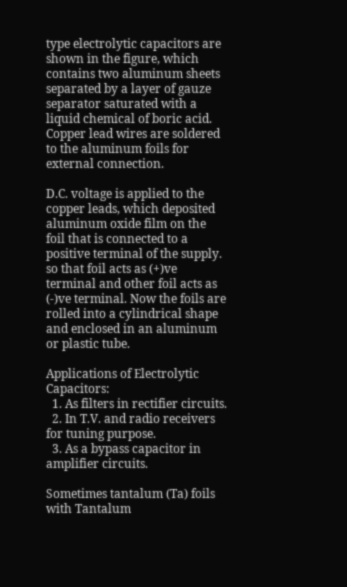type electrolytic capacitors are shown in the figure, which contains two aluminum sheets separated by a layer of gauze separator saturated with a liquid chemical of boric acid. Copper lead wires are soldered to the aluminum foils for external connection.

D.C. voltage is applied to the copper leads, which deposited aluminum oxide film on the foil that is connected to a positive terminal of the supply. so that foil acts as (+)ve terminal and other foil acts as (-)ve terminal. Now the foils are rolled into a cylindrical shape and enclosed in an aluminum or plastic tube.

Applications of Electrolytic Capacitors:
  1. As filters in rectifier circuits.
  2. In T.V. and radio receivers for tuning purpose.
  3. As a bypass capacitor in amplifier circuits.

Sometimes tantalum (Ta) foils with Tantalum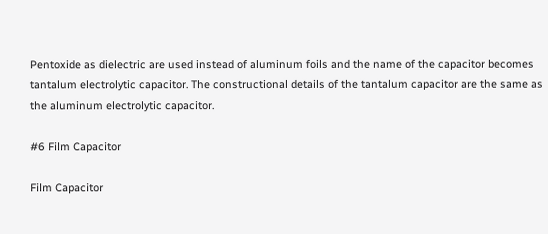Pentoxide as dielectric are used instead of aluminum foils and the name of the capacitor becomes tantalum electrolytic capacitor. The constructional details of the tantalum capacitor are the same as the aluminum electrolytic capacitor.

#6 Film Capacitor

Film Capacitor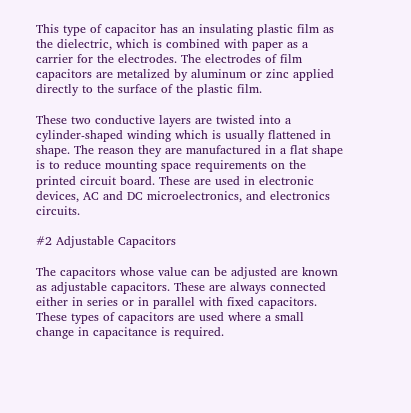This type of capacitor has an insulating plastic film as the dielectric, which is combined with paper as a carrier for the electrodes. The electrodes of film capacitors are metalized by aluminum or zinc applied directly to the surface of the plastic film.

These two conductive layers are twisted into a cylinder-shaped winding which is usually flattened in shape. The reason they are manufactured in a flat shape is to reduce mounting space requirements on the printed circuit board. These are used in electronic devices, AC and DC microelectronics, and electronics circuits.

#2 Adjustable Capacitors

The capacitors whose value can be adjusted are known as adjustable capacitors. These are always connected either in series or in parallel with fixed capacitors. These types of capacitors are used where a small change in capacitance is required.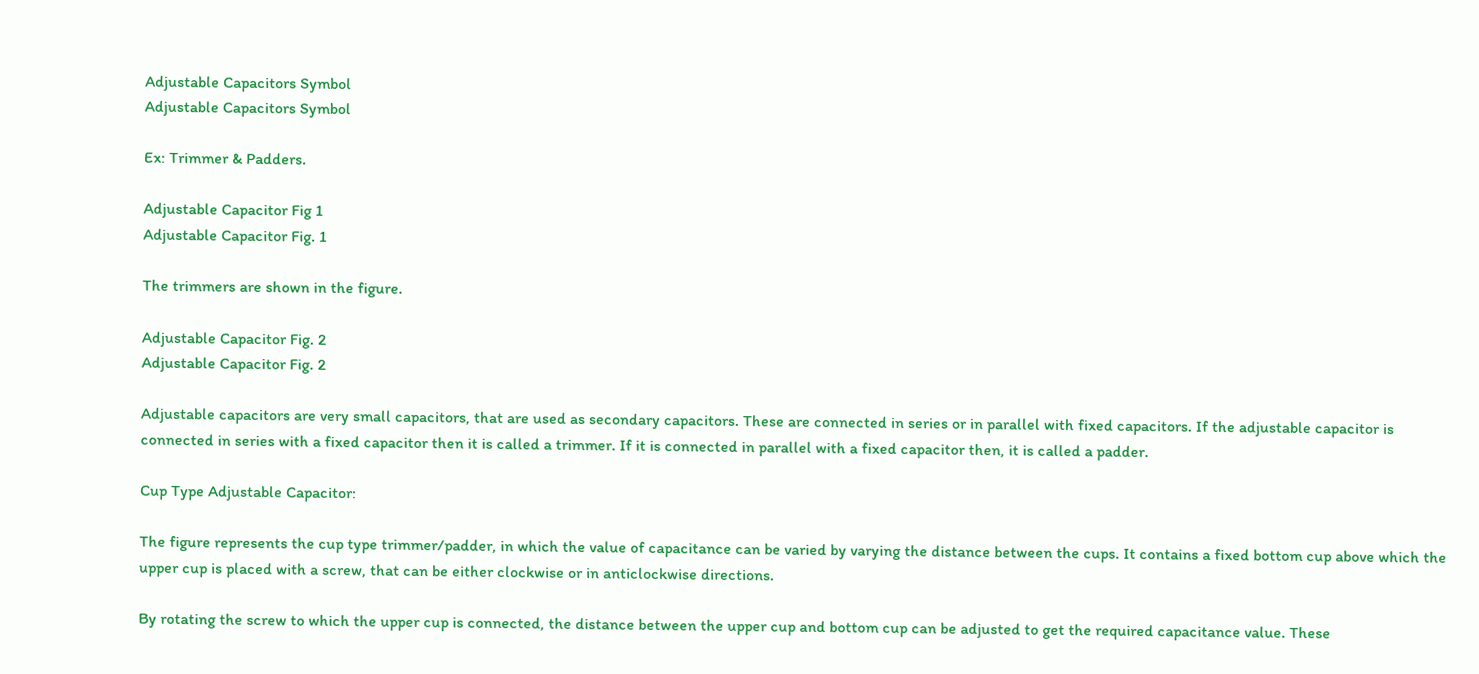Adjustable Capacitors Symbol
Adjustable Capacitors Symbol

Ex: Trimmer & Padders.

Adjustable Capacitor Fig 1
Adjustable Capacitor Fig. 1

The trimmers are shown in the figure.

Adjustable Capacitor Fig. 2
Adjustable Capacitor Fig. 2

Adjustable capacitors are very small capacitors, that are used as secondary capacitors. These are connected in series or in parallel with fixed capacitors. If the adjustable capacitor is connected in series with a fixed capacitor then it is called a trimmer. If it is connected in parallel with a fixed capacitor then, it is called a padder.

Cup Type Adjustable Capacitor:

The figure represents the cup type trimmer/padder, in which the value of capacitance can be varied by varying the distance between the cups. It contains a fixed bottom cup above which the upper cup is placed with a screw, that can be either clockwise or in anticlockwise directions.

By rotating the screw to which the upper cup is connected, the distance between the upper cup and bottom cup can be adjusted to get the required capacitance value. These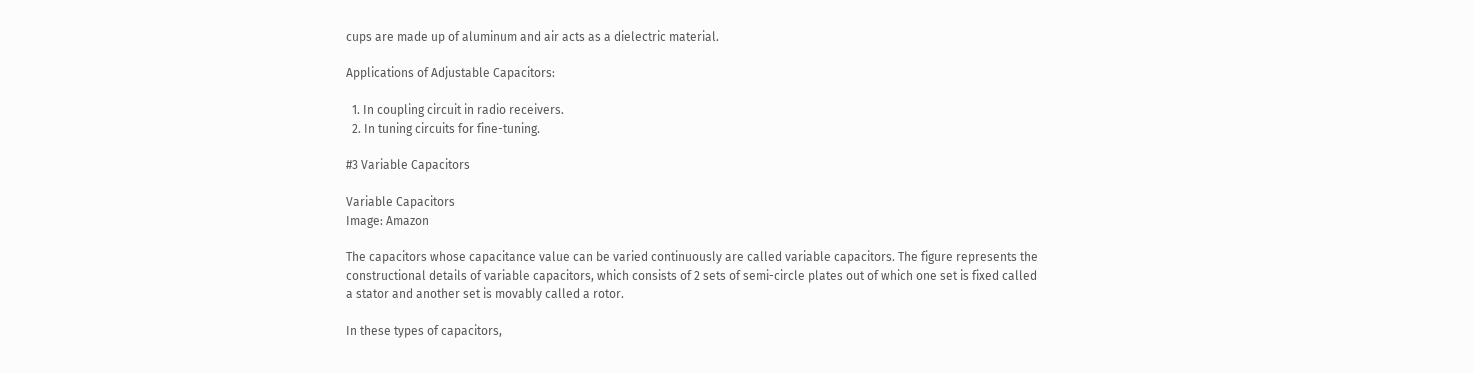cups are made up of aluminum and air acts as a dielectric material.

Applications of Adjustable Capacitors:

  1. In coupling circuit in radio receivers.
  2. In tuning circuits for fine-tuning.

#3 Variable Capacitors

Variable Capacitors
Image: Amazon

The capacitors whose capacitance value can be varied continuously are called variable capacitors. The figure represents the constructional details of variable capacitors, which consists of 2 sets of semi-circle plates out of which one set is fixed called a stator and another set is movably called a rotor.

In these types of capacitors,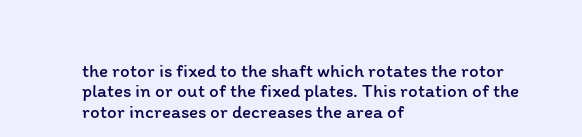the rotor is fixed to the shaft which rotates the rotor plates in or out of the fixed plates. This rotation of the rotor increases or decreases the area of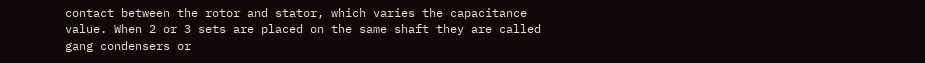contact between the rotor and stator, which varies the capacitance value. When 2 or 3 sets are placed on the same shaft they are called gang condensers or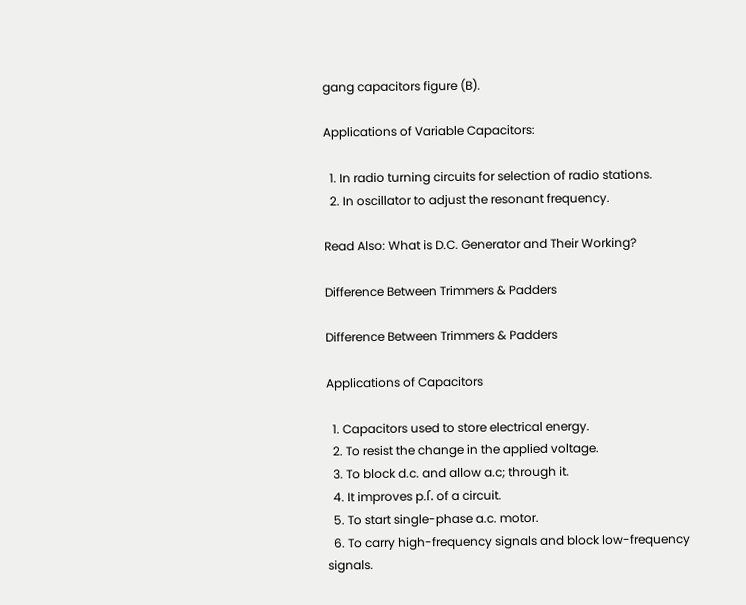gang capacitors figure (B).

Applications of Variable Capacitors:

  1. In radio turning circuits for selection of radio stations.
  2. In oscillator to adjust the resonant frequency.

Read Also: What is D.C. Generator and Their Working?

Difference Between Trimmers & Padders

Difference Between Trimmers & Padders

Applications of Capacitors

  1. Capacitors used to store electrical energy.
  2. To resist the change in the applied voltage.
  3. To block d.c. and allow a.c; through it.
  4. It improves p.ſ. of a circuit.
  5. To start single-phase a.c. motor.
  6. To carry high-frequency signals and block low-frequency signals.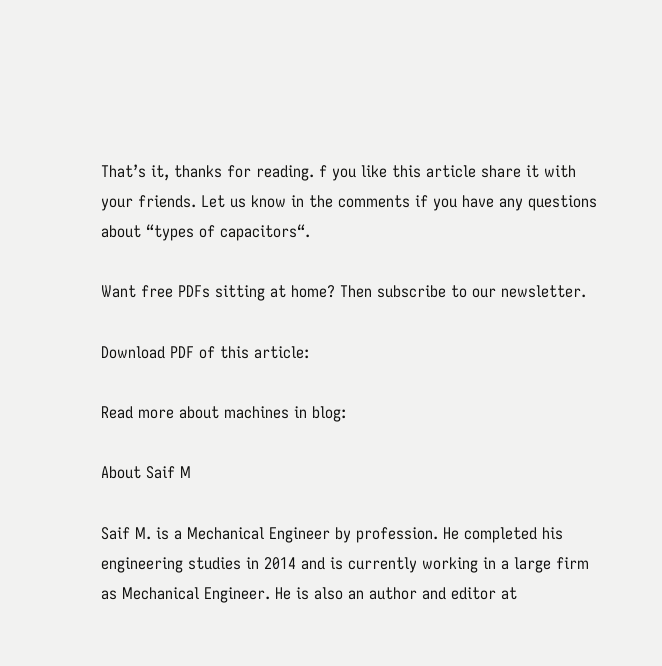That’s it, thanks for reading. f you like this article share it with your friends. Let us know in the comments if you have any questions about “types of capacitors“.

Want free PDFs sitting at home? Then subscribe to our newsletter.

Download PDF of this article:

Read more about machines in blog:

About Saif M

Saif M. is a Mechanical Engineer by profession. He completed his engineering studies in 2014 and is currently working in a large firm as Mechanical Engineer. He is also an author and editor at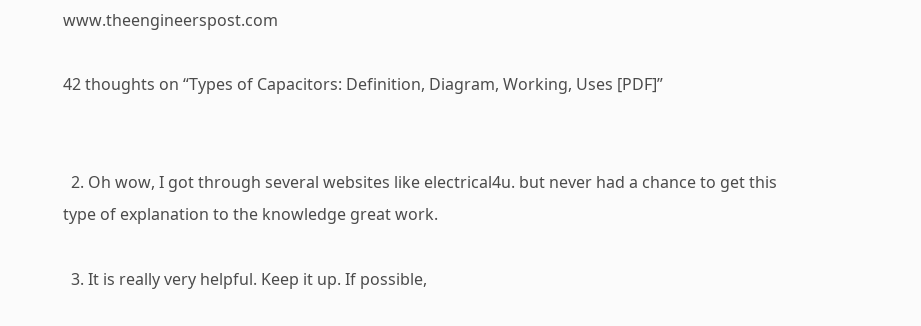www.theengineerspost.com

42 thoughts on “Types of Capacitors: Definition, Diagram, Working, Uses [PDF]”


  2. Oh wow, I got through several websites like electrical4u. but never had a chance to get this type of explanation to the knowledge great work.

  3. It is really very helpful. Keep it up. If possible,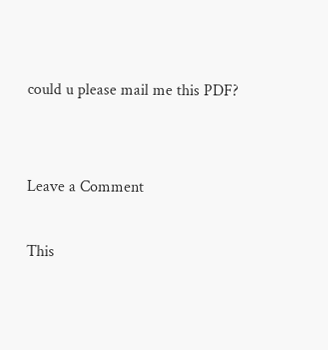could u please mail me this PDF?


Leave a Comment

This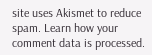site uses Akismet to reduce spam. Learn how your comment data is processed.